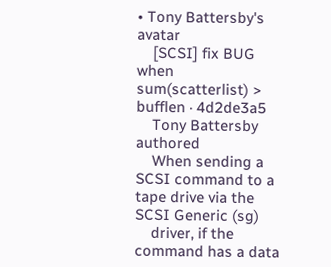• Tony Battersby's avatar
    [SCSI] fix BUG when sum(scatterlist) > bufflen · 4d2de3a5
    Tony Battersby authored
    When sending a SCSI command to a tape drive via the SCSI Generic (sg)
    driver, if the command has a data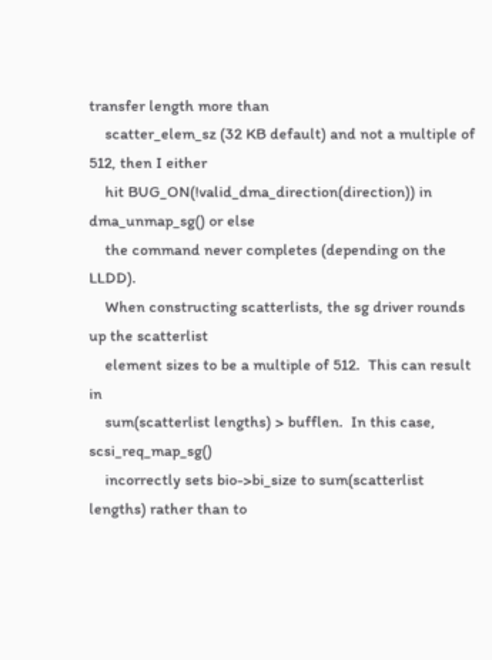transfer length more than
    scatter_elem_sz (32 KB default) and not a multiple of 512, then I either
    hit BUG_ON(!valid_dma_direction(direction)) in dma_unmap_sg() or else
    the command never completes (depending on the LLDD).
    When constructing scatterlists, the sg driver rounds up the scatterlist
    element sizes to be a multiple of 512.  This can result in
    sum(scatterlist lengths) > bufflen.  In this case, scsi_req_map_sg()
    incorrectly sets bio->bi_size to sum(scatterlist lengths) rather than to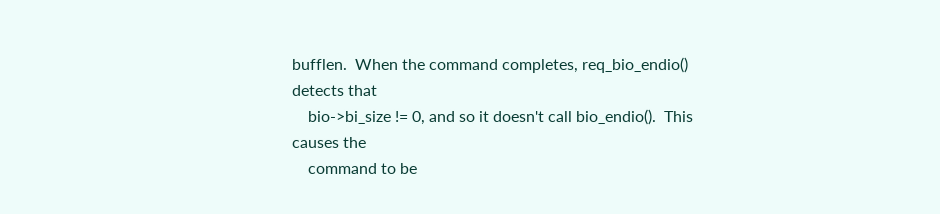bufflen.  When the command completes, req_bio_endio() detects that
    bio->bi_size != 0, and so it doesn't call bio_endio().  This causes the
    command to be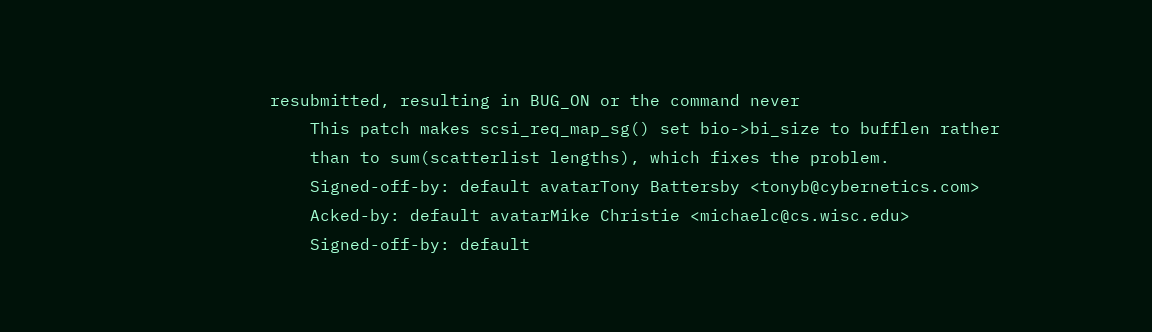resubmitted, resulting in BUG_ON or the command never
    This patch makes scsi_req_map_sg() set bio->bi_size to bufflen rather
    than to sum(scatterlist lengths), which fixes the problem.
    Signed-off-by: default avatarTony Battersby <tonyb@cybernetics.com>
    Acked-by: default avatarMike Christie <michaelc@cs.wisc.edu>
    Signed-off-by: default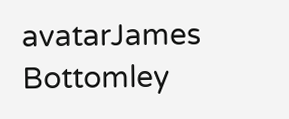avatarJames Bottomley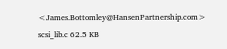<James.Bottomley@HansenPartnership.com>
scsi_lib.c 62.5 KB